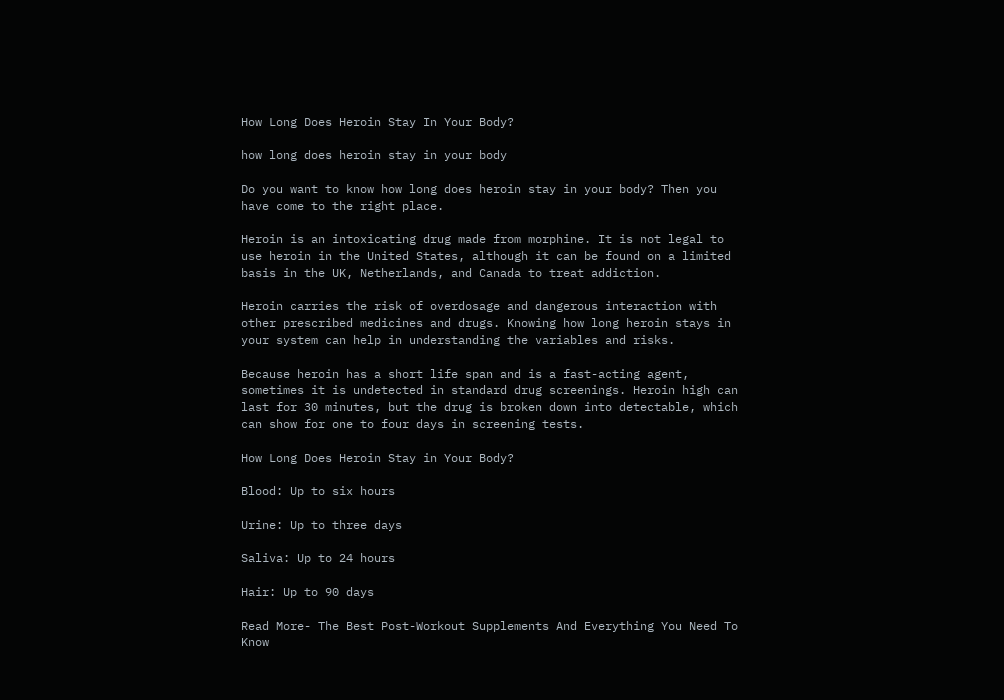How Long Does Heroin Stay In Your Body?

how long does heroin stay in your body

Do you want to know how long does heroin stay in your body? Then you have come to the right place.

Heroin is an intoxicating drug made from morphine. It is not legal to use heroin in the United States, although it can be found on a limited basis in the UK, Netherlands, and Canada to treat addiction.

Heroin carries the risk of overdosage and dangerous interaction with other prescribed medicines and drugs. Knowing how long heroin stays in your system can help in understanding the variables and risks.

Because heroin has a short life span and is a fast-acting agent, sometimes it is undetected in standard drug screenings. Heroin high can last for 30 minutes, but the drug is broken down into detectable, which can show for one to four days in screening tests.

How Long Does Heroin Stay in Your Body?

Blood: Up to six hours

Urine: Up to three days

Saliva: Up to 24 hours

Hair: Up to 90 days

Read More- The Best Post-Workout Supplements And Everything You Need To Know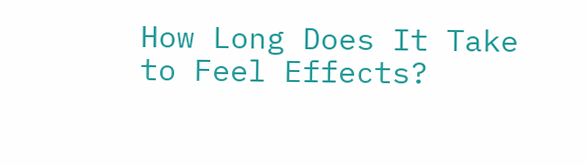How Long Does It Take to Feel Effects?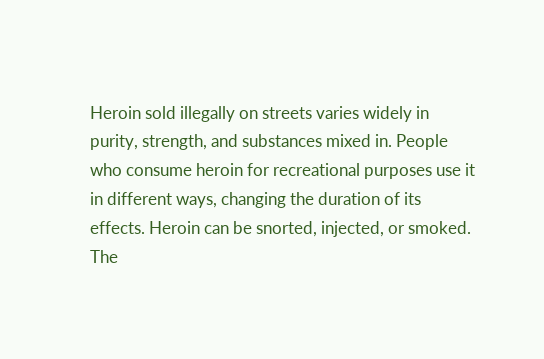Heroin sold illegally on streets varies widely in purity, strength, and substances mixed in. People who consume heroin for recreational purposes use it in different ways, changing the duration of its effects. Heroin can be snorted, injected, or smoked. The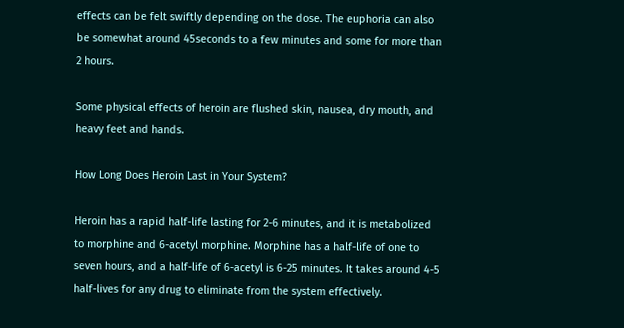effects can be felt swiftly depending on the dose. The euphoria can also be somewhat around 45seconds to a few minutes and some for more than 2 hours.

Some physical effects of heroin are flushed skin, nausea, dry mouth, and heavy feet and hands.

How Long Does Heroin Last in Your System?

Heroin has a rapid half-life lasting for 2-6 minutes, and it is metabolized to morphine and 6-acetyl morphine. Morphine has a half-life of one to seven hours, and a half-life of 6-acetyl is 6-25 minutes. It takes around 4-5 half-lives for any drug to eliminate from the system effectively.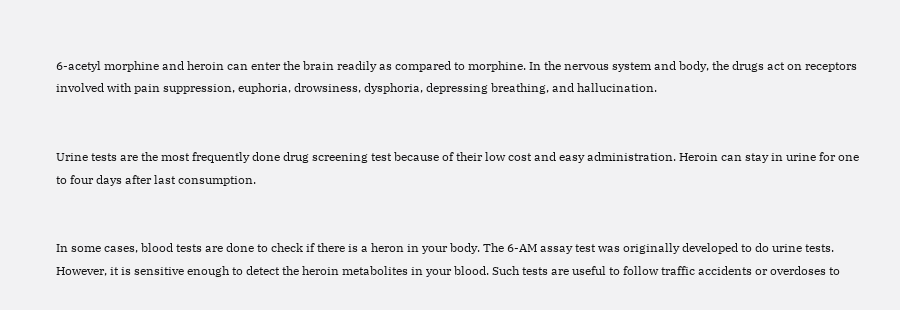6-acetyl morphine and heroin can enter the brain readily as compared to morphine. In the nervous system and body, the drugs act on receptors involved with pain suppression, euphoria, drowsiness, dysphoria, depressing breathing, and hallucination.


Urine tests are the most frequently done drug screening test because of their low cost and easy administration. Heroin can stay in urine for one to four days after last consumption.


In some cases, blood tests are done to check if there is a heron in your body. The 6-AM assay test was originally developed to do urine tests. However, it is sensitive enough to detect the heroin metabolites in your blood. Such tests are useful to follow traffic accidents or overdoses to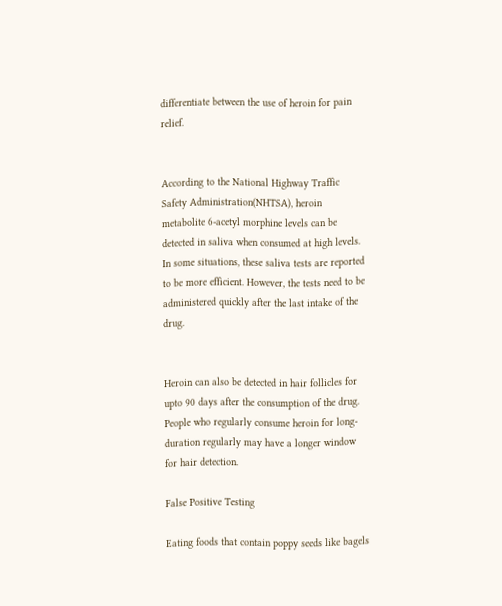differentiate between the use of heroin for pain relief.


According to the National Highway Traffic Safety Administration(NHTSA), heroin metabolite 6-acetyl morphine levels can be detected in saliva when consumed at high levels. In some situations, these saliva tests are reported to be more efficient. However, the tests need to be administered quickly after the last intake of the drug.


Heroin can also be detected in hair follicles for upto 90 days after the consumption of the drug. People who regularly consume heroin for long-duration regularly may have a longer window for hair detection.

False Positive Testing

Eating foods that contain poppy seeds like bagels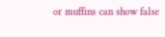or muffins can show false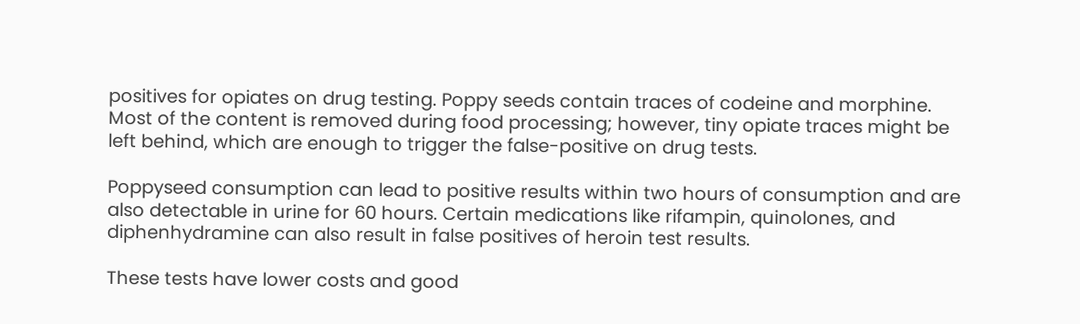positives for opiates on drug testing. Poppy seeds contain traces of codeine and morphine. Most of the content is removed during food processing; however, tiny opiate traces might be left behind, which are enough to trigger the false-positive on drug tests.

Poppyseed consumption can lead to positive results within two hours of consumption and are also detectable in urine for 60 hours. Certain medications like rifampin, quinolones, and diphenhydramine can also result in false positives of heroin test results.

These tests have lower costs and good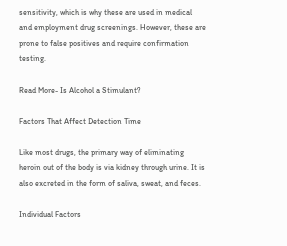sensitivity, which is why these are used in medical and employment drug screenings. However, these are prone to false positives and require confirmation testing.

Read More- Is Alcohol a Stimulant?

Factors That Affect Detection Time

Like most drugs, the primary way of eliminating heroin out of the body is via kidney through urine. It is also excreted in the form of saliva, sweat, and feces.

Individual Factors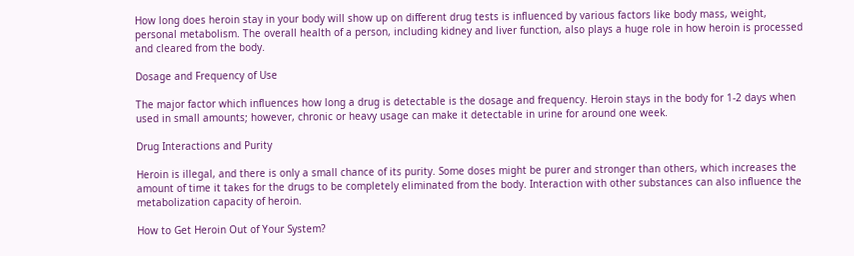How long does heroin stay in your body will show up on different drug tests is influenced by various factors like body mass, weight, personal metabolism. The overall health of a person, including kidney and liver function, also plays a huge role in how heroin is processed and cleared from the body.

Dosage and Frequency of Use

The major factor which influences how long a drug is detectable is the dosage and frequency. Heroin stays in the body for 1-2 days when used in small amounts; however, chronic or heavy usage can make it detectable in urine for around one week.

Drug Interactions and Purity

Heroin is illegal, and there is only a small chance of its purity. Some doses might be purer and stronger than others, which increases the amount of time it takes for the drugs to be completely eliminated from the body. Interaction with other substances can also influence the metabolization capacity of heroin.

How to Get Heroin Out of Your System?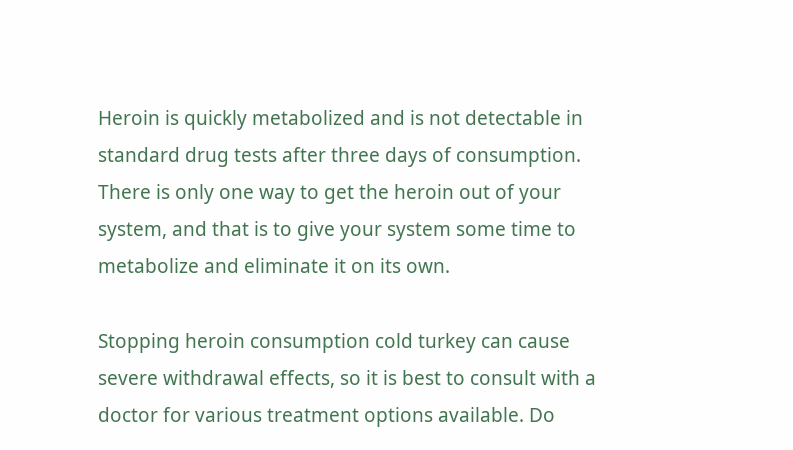Heroin is quickly metabolized and is not detectable in standard drug tests after three days of consumption. There is only one way to get the heroin out of your system, and that is to give your system some time to metabolize and eliminate it on its own.

Stopping heroin consumption cold turkey can cause severe withdrawal effects, so it is best to consult with a doctor for various treatment options available. Do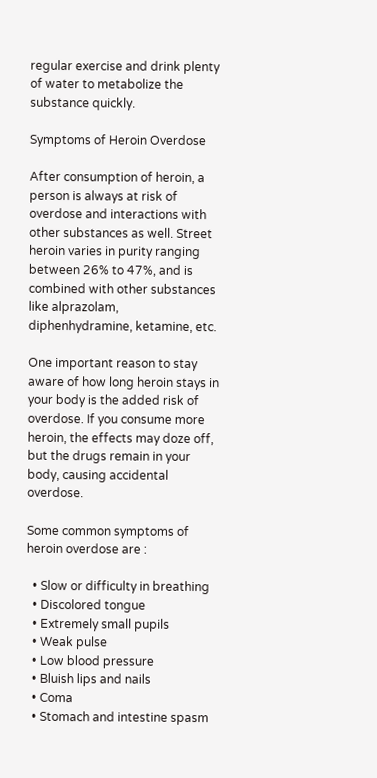regular exercise and drink plenty of water to metabolize the substance quickly.

Symptoms of Heroin Overdose

After consumption of heroin, a person is always at risk of overdose and interactions with other substances as well. Street heroin varies in purity ranging between 26% to 47%, and is combined with other substances like alprazolam, diphenhydramine, ketamine, etc.

One important reason to stay aware of how long heroin stays in your body is the added risk of overdose. If you consume more heroin, the effects may doze off, but the drugs remain in your body, causing accidental overdose.

Some common symptoms of heroin overdose are :

  • Slow or difficulty in breathing
  • Discolored tongue
  • Extremely small pupils
  • Weak pulse
  • Low blood pressure
  • Bluish lips and nails
  • Coma
  • Stomach and intestine spasm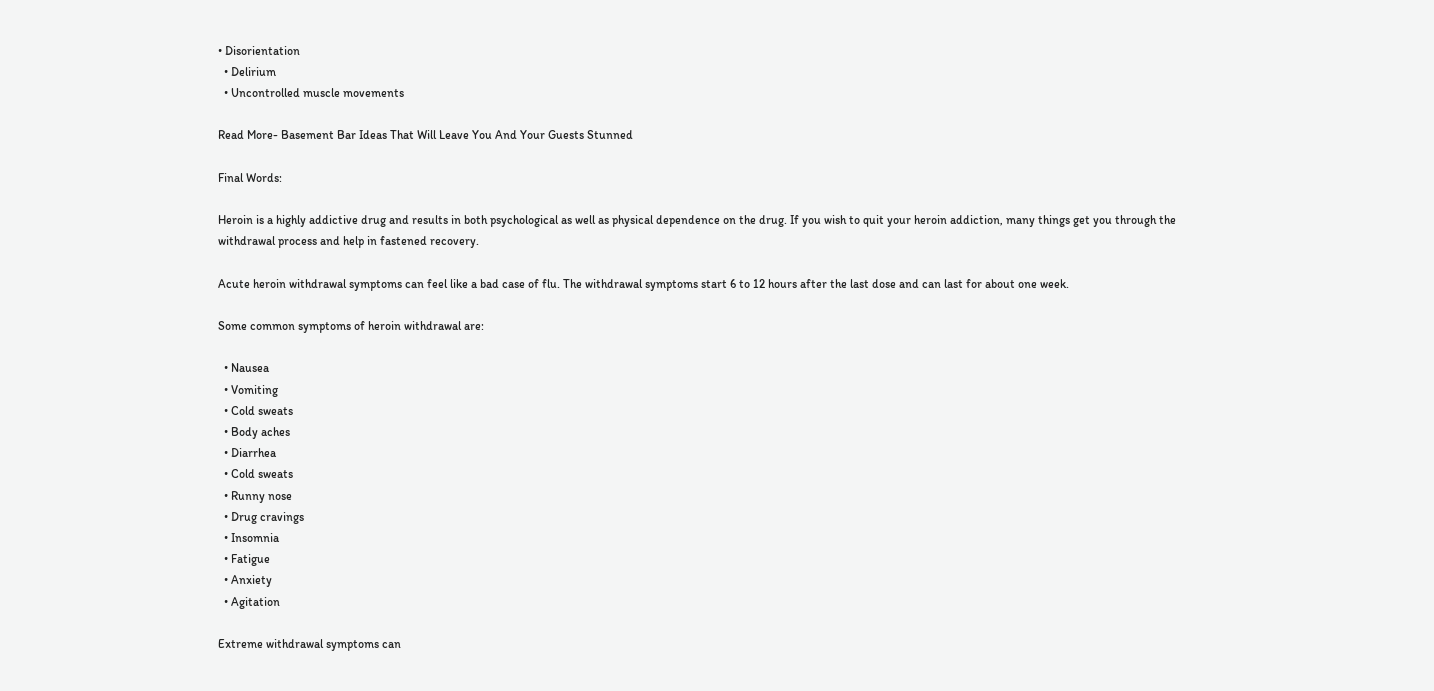• Disorientation
  • Delirium
  • Uncontrolled muscle movements

Read More- Basement Bar Ideas That Will Leave You And Your Guests Stunned

Final Words:

Heroin is a highly addictive drug and results in both psychological as well as physical dependence on the drug. If you wish to quit your heroin addiction, many things get you through the withdrawal process and help in fastened recovery.

Acute heroin withdrawal symptoms can feel like a bad case of flu. The withdrawal symptoms start 6 to 12 hours after the last dose and can last for about one week.

Some common symptoms of heroin withdrawal are:

  • Nausea
  • Vomiting
  • Cold sweats
  • Body aches
  • Diarrhea
  • Cold sweats
  • Runny nose
  • Drug cravings
  • Insomnia
  • Fatigue
  • Anxiety
  • Agitation

Extreme withdrawal symptoms can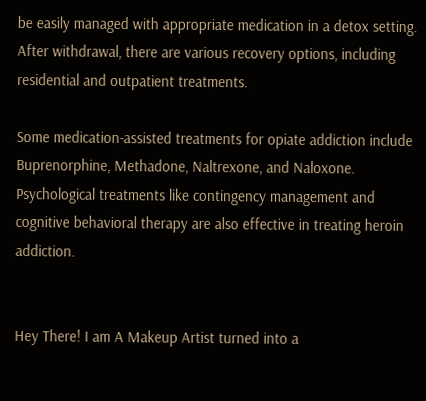be easily managed with appropriate medication in a detox setting. After withdrawal, there are various recovery options, including residential and outpatient treatments.

Some medication-assisted treatments for opiate addiction include Buprenorphine, Methadone, Naltrexone, and Naloxone. Psychological treatments like contingency management and cognitive behavioral therapy are also effective in treating heroin addiction.


Hey There! I am A Makeup Artist turned into a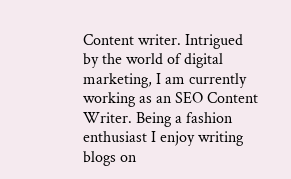Content writer. Intrigued by the world of digital marketing, I am currently working as an SEO Content Writer. Being a fashion enthusiast I enjoy writing blogs on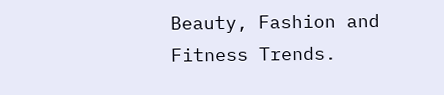Beauty, Fashion and Fitness Trends.